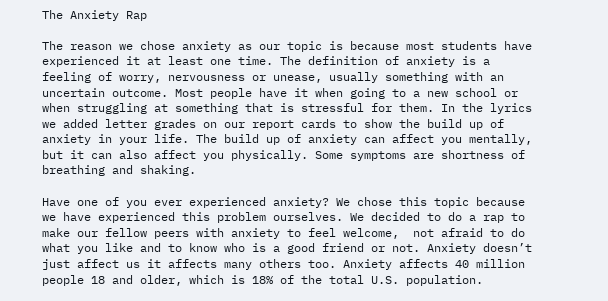The Anxiety Rap

The reason we chose anxiety as our topic is because most students have experienced it at least one time. The definition of anxiety is a feeling of worry, nervousness or unease, usually something with an uncertain outcome. Most people have it when going to a new school or when struggling at something that is stressful for them. In the lyrics we added letter grades on our report cards to show the build up of anxiety in your life. The build up of anxiety can affect you mentally, but it can also affect you physically. Some symptoms are shortness of breathing and shaking.

Have one of you ever experienced anxiety? We chose this topic because we have experienced this problem ourselves. We decided to do a rap to make our fellow peers with anxiety to feel welcome,  not afraid to do what you like and to know who is a good friend or not. Anxiety doesn’t just affect us it affects many others too. Anxiety affects 40 million people 18 and older, which is 18% of the total U.S. population.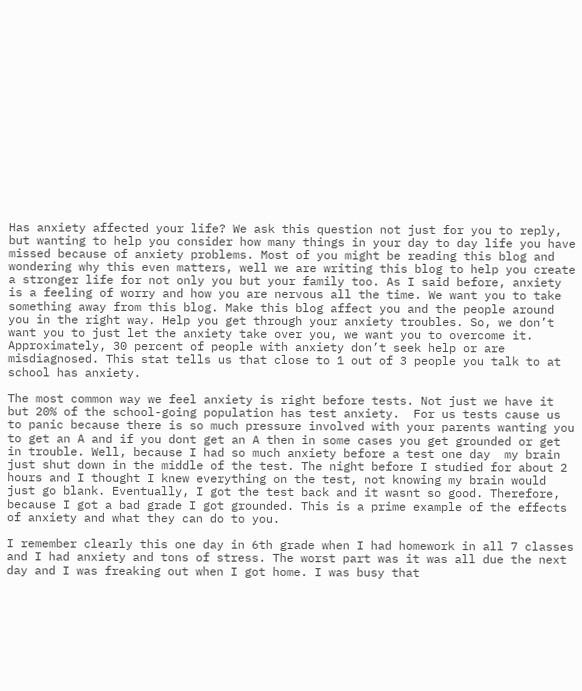Has anxiety affected your life? We ask this question not just for you to reply, but wanting to help you consider how many things in your day to day life you have missed because of anxiety problems. Most of you might be reading this blog and wondering why this even matters, well we are writing this blog to help you create a stronger life for not only you but your family too. As I said before, anxiety is a feeling of worry and how you are nervous all the time. We want you to take something away from this blog. Make this blog affect you and the people around you in the right way. Help you get through your anxiety troubles. So, we don’t want you to just let the anxiety take over you, we want you to overcome it. Approximately, 30 percent of people with anxiety don’t seek help or are misdiagnosed. This stat tells us that close to 1 out of 3 people you talk to at school has anxiety.

The most common way we feel anxiety is right before tests. Not just we have it but 20% of the school-going population has test anxiety.  For us tests cause us to panic because there is so much pressure involved with your parents wanting you to get an A and if you dont get an A then in some cases you get grounded or get in trouble. Well, because I had so much anxiety before a test one day  my brain just shut down in the middle of the test. The night before I studied for about 2 hours and I thought I knew everything on the test, not knowing my brain would just go blank. Eventually, I got the test back and it wasnt so good. Therefore, because I got a bad grade I got grounded. This is a prime example of the effects of anxiety and what they can do to you.

I remember clearly this one day in 6th grade when I had homework in all 7 classes and I had anxiety and tons of stress. The worst part was it was all due the next day and I was freaking out when I got home. I was busy that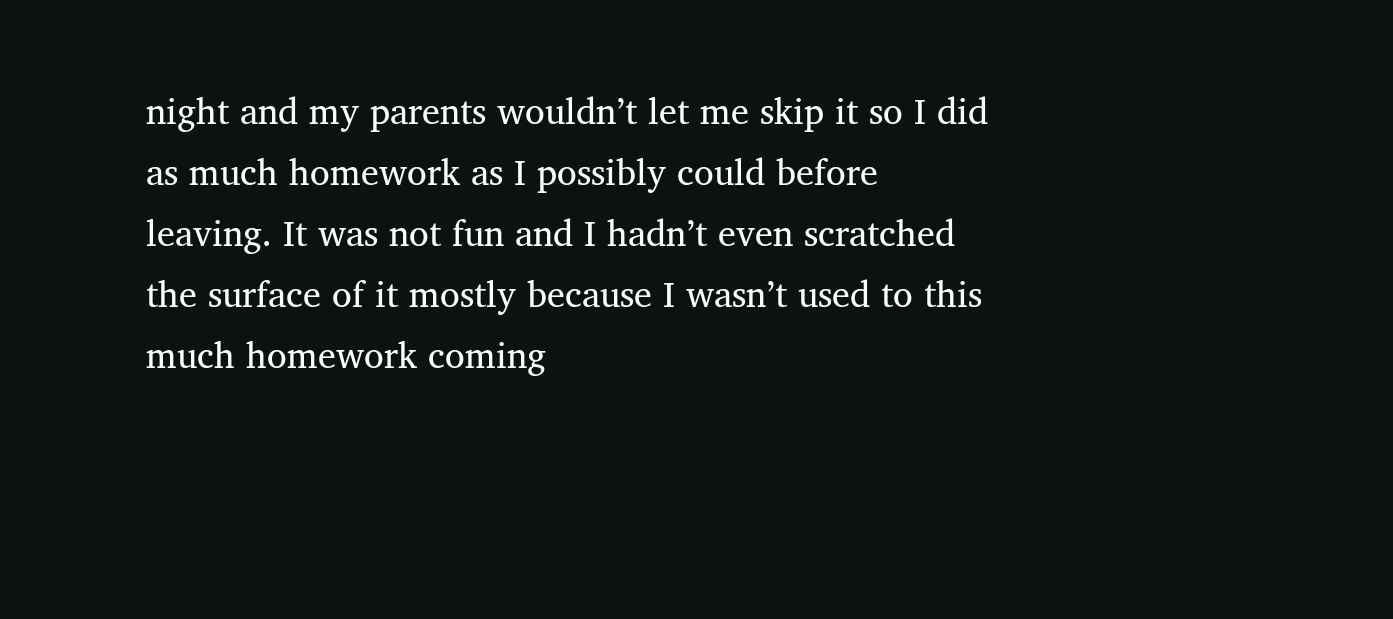night and my parents wouldn’t let me skip it so I did as much homework as I possibly could before leaving. It was not fun and I hadn’t even scratched the surface of it mostly because I wasn’t used to this much homework coming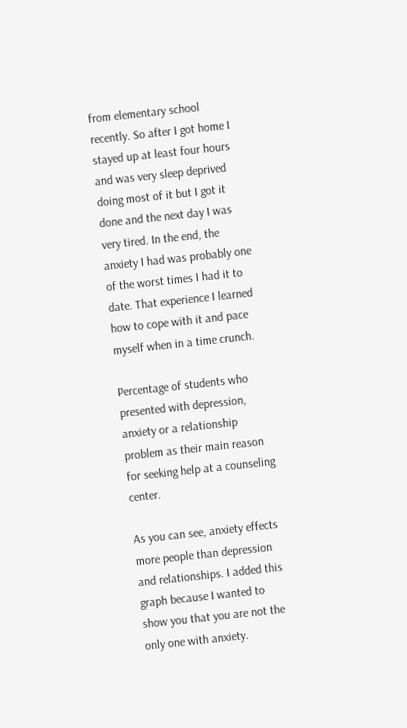from elementary school recently. So after I got home I stayed up at least four hours and was very sleep deprived doing most of it but I got it done and the next day I was very tired. In the end, the anxiety I had was probably one of the worst times I had it to date. That experience I learned how to cope with it and pace myself when in a time crunch.

Percentage of students who presented with depression, anxiety or a relationship problem as their main reason for seeking help at a counseling center.

As you can see, anxiety effects more people than depression and relationships. I added this graph because I wanted to show you that you are not the only one with anxiety.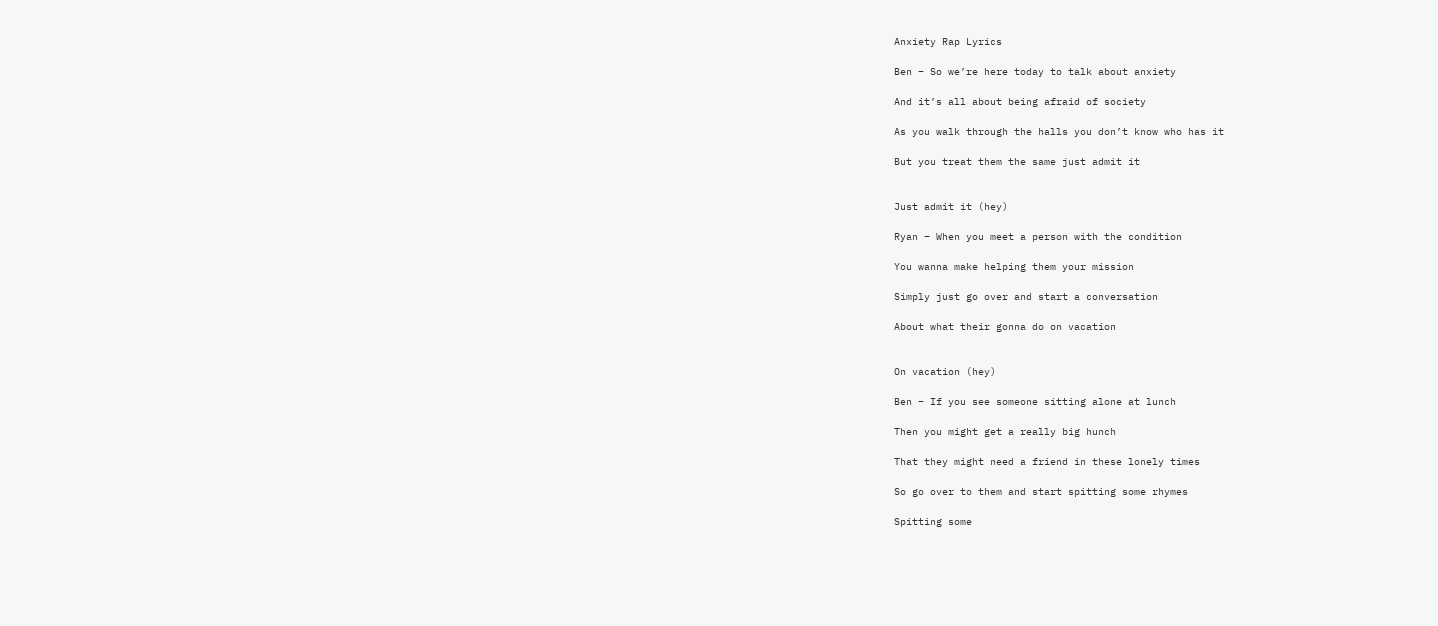Anxiety Rap Lyrics

Ben – So we’re here today to talk about anxiety

And it’s all about being afraid of society

As you walk through the halls you don’t know who has it

But you treat them the same just admit it


Just admit it (hey)

Ryan – When you meet a person with the condition

You wanna make helping them your mission

Simply just go over and start a conversation

About what their gonna do on vacation


On vacation (hey)

Ben – If you see someone sitting alone at lunch

Then you might get a really big hunch

That they might need a friend in these lonely times

So go over to them and start spitting some rhymes

Spitting some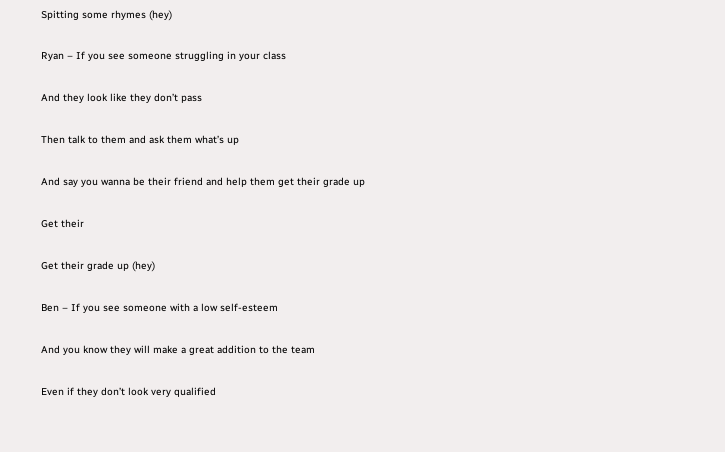Spitting some rhymes (hey)

Ryan – If you see someone struggling in your class

And they look like they don’t pass

Then talk to them and ask them what’s up

And say you wanna be their friend and help them get their grade up

Get their

Get their grade up (hey)

Ben – If you see someone with a low self-esteem

And you know they will make a great addition to the team

Even if they don’t look very qualified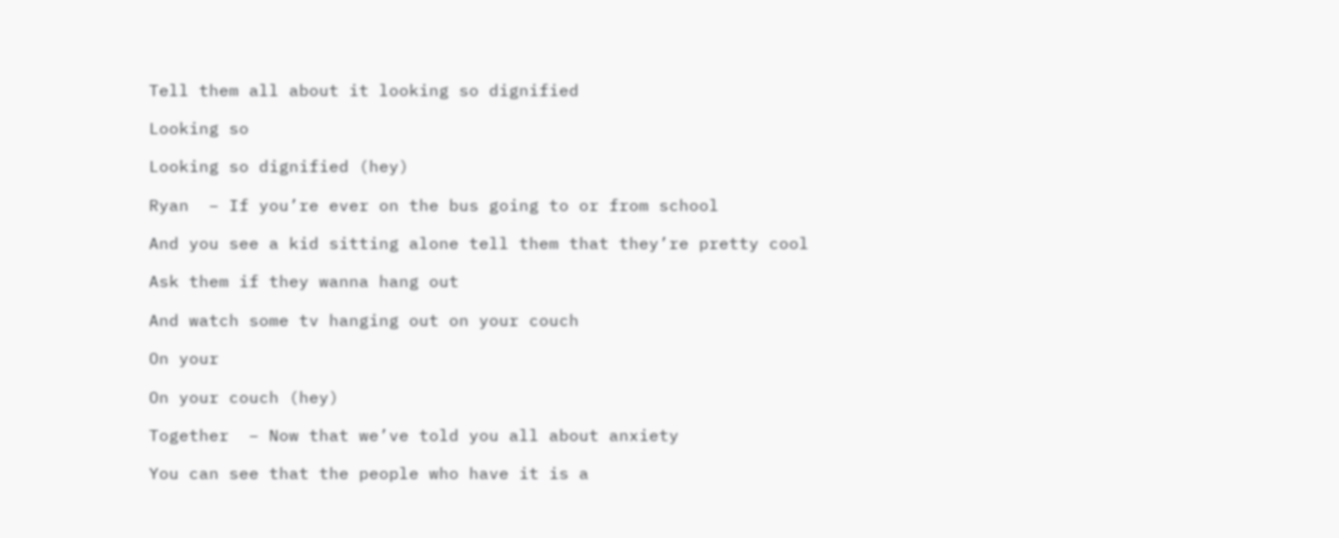Tell them all about it looking so dignified

Looking so

Looking so dignified (hey)

Ryan  – If you’re ever on the bus going to or from school

And you see a kid sitting alone tell them that they’re pretty cool

Ask them if they wanna hang out

And watch some tv hanging out on your couch

On your

On your couch (hey)

Together  – Now that we’ve told you all about anxiety

You can see that the people who have it is a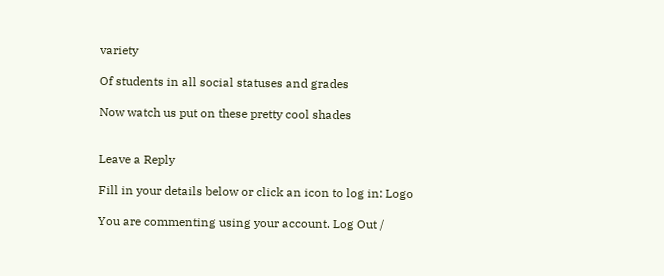variety

Of students in all social statuses and grades

Now watch us put on these pretty cool shades


Leave a Reply

Fill in your details below or click an icon to log in: Logo

You are commenting using your account. Log Out /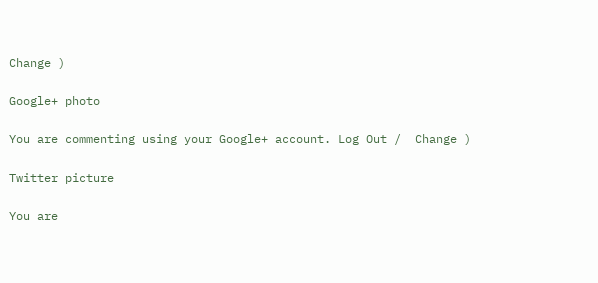Change )

Google+ photo

You are commenting using your Google+ account. Log Out /  Change )

Twitter picture

You are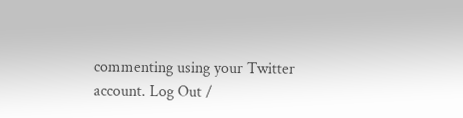commenting using your Twitter account. Log Out /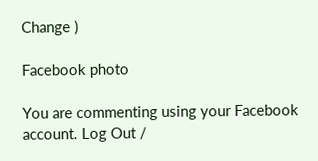Change )

Facebook photo

You are commenting using your Facebook account. Log Out /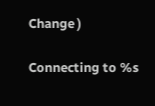Change )

Connecting to %s